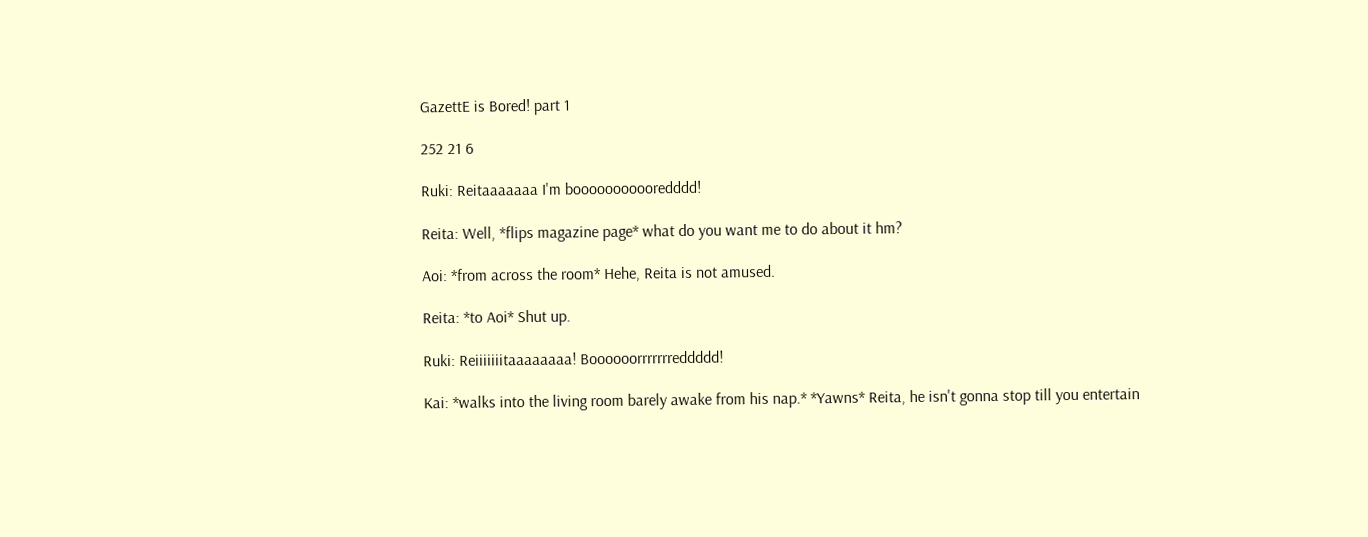GazettE is Bored! part 1

252 21 6

Ruki: Reitaaaaaaa I'm booooooooooredddd!

Reita: Well, *flips magazine page* what do you want me to do about it hm?

Aoi: *from across the room* Hehe, Reita is not amused.

Reita: *to Aoi* Shut up.

Ruki: Reiiiiiiitaaaaaaaa! Boooooorrrrrrreddddd!

Kai: *walks into the living room barely awake from his nap.* *Yawns* Reita, he isn't gonna stop till you entertain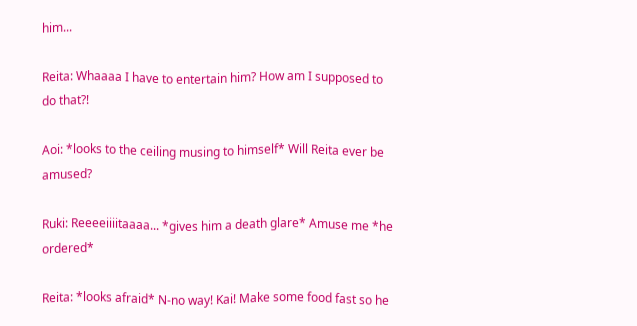him...

Reita: Whaaaa I have to entertain him? How am I supposed to do that?!

Aoi: *looks to the ceiling musing to himself* Will Reita ever be amused?

Ruki: Reeeeiiiitaaaa... *gives him a death glare* Amuse me *he ordered*

Reita: *looks afraid* N-no way! Kai! Make some food fast so he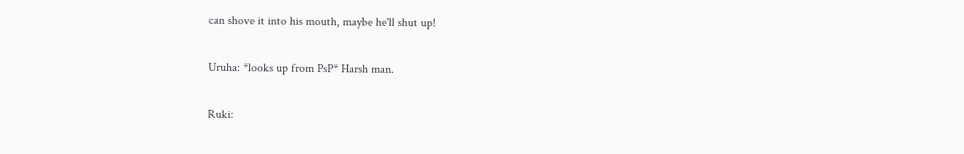can shove it into his mouth, maybe he'll shut up!

Uruha: *looks up from PsP* Harsh man.

Ruki: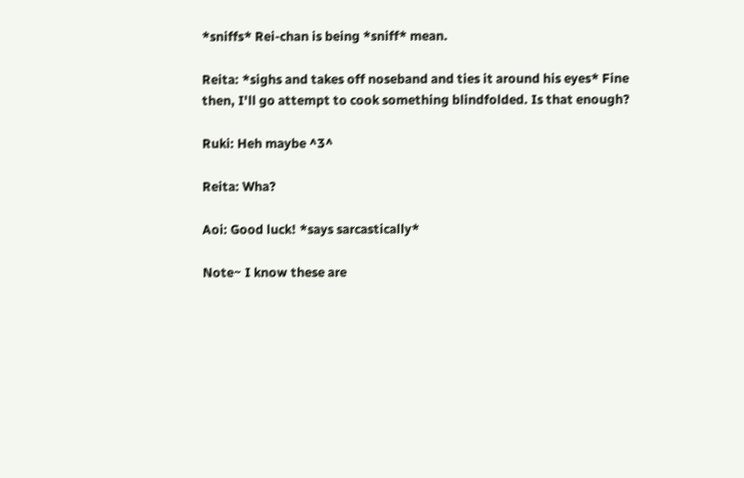*sniffs* Rei-chan is being *sniff* mean.

Reita: *sighs and takes off noseband and ties it around his eyes* Fine then, I'll go attempt to cook something blindfolded. Is that enough?

Ruki: Heh maybe ^3^

Reita: Wha?

Aoi: Good luck! *says sarcastically*

Note~ I know these are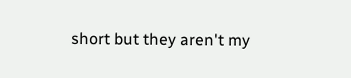short but they aren't my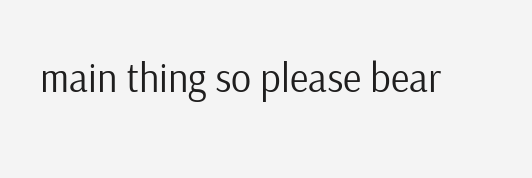main thing so please bear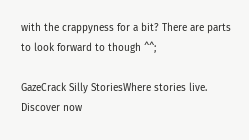with the crappyness for a bit? There are parts to look forward to though ^^;

GazeCrack Silly StoriesWhere stories live. Discover now